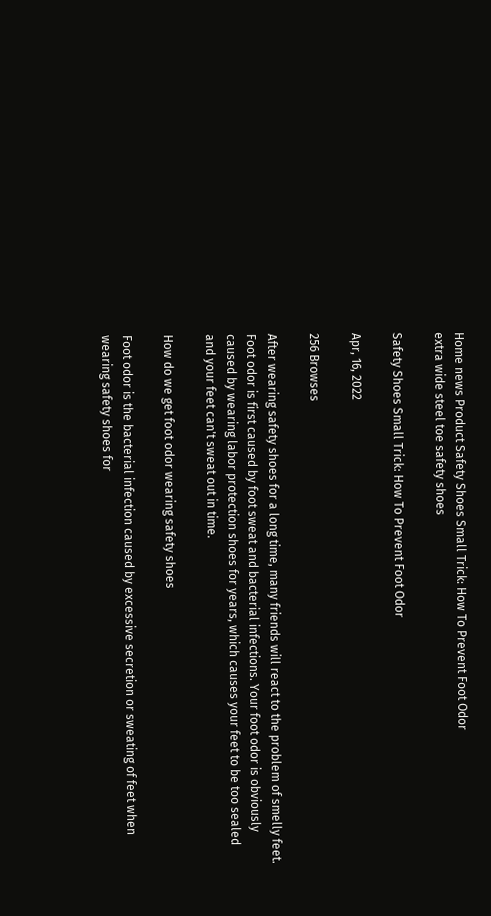Home news Product Safety Shoes Small Trick: How To Prevent Foot Odor
extra wide steel toe safety shoes

Safety Shoes Small Trick: How To Prevent Foot Odor

Apr, 16, 2022

256 Browses

After wearing safety shoes for a long time, many friends will react to the problem of smelly feet.  Foot odor is first caused by foot sweat and bacterial infections. Your foot odor is obviously caused by wearing labor protection shoes for years, which causes your feet to be too sealed and your feet can't sweat out in time.

How do we get foot odor wearing safety shoes

Foot odor is the bacterial infection caused by excessive secretion or sweating of feet when wearing safety shoes for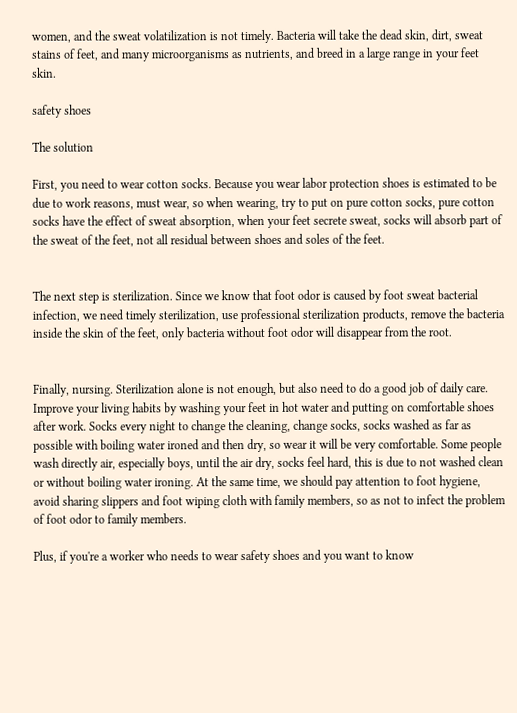women, and the sweat volatilization is not timely. Bacteria will take the dead skin, dirt, sweat stains of feet, and many microorganisms as nutrients, and breed in a large range in your feet skin.

safety shoes

The solution

First, you need to wear cotton socks. Because you wear labor protection shoes is estimated to be due to work reasons, must wear, so when wearing, try to put on pure cotton socks, pure cotton socks have the effect of sweat absorption, when your feet secrete sweat, socks will absorb part of the sweat of the feet, not all residual between shoes and soles of the feet.


The next step is sterilization. Since we know that foot odor is caused by foot sweat bacterial infection, we need timely sterilization, use professional sterilization products, remove the bacteria inside the skin of the feet, only bacteria without foot odor will disappear from the root.


Finally, nursing. Sterilization alone is not enough, but also need to do a good job of daily care.  Improve your living habits by washing your feet in hot water and putting on comfortable shoes after work. Socks every night to change the cleaning, change socks, socks washed as far as possible with boiling water ironed and then dry, so wear it will be very comfortable. Some people wash directly air, especially boys, until the air dry, socks feel hard, this is due to not washed clean or without boiling water ironing. At the same time, we should pay attention to foot hygiene, avoid sharing slippers and foot wiping cloth with family members, so as not to infect the problem of foot odor to family members.

Plus, if you're a worker who needs to wear safety shoes and you want to know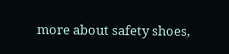more about safety shoes,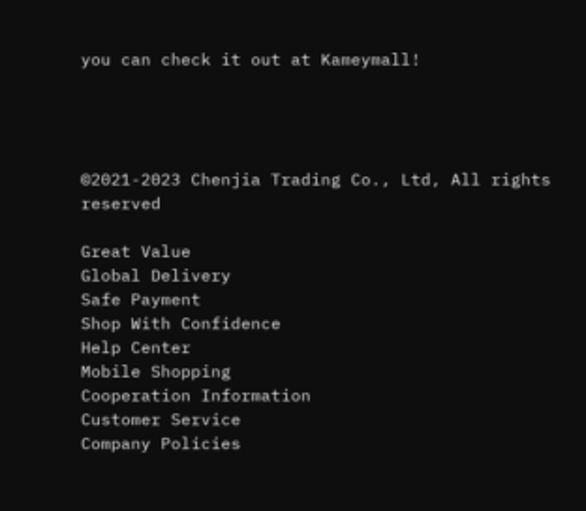you can check it out at Kameymall!




©2021-2023 Chenjia Trading Co., Ltd, All rights reserved

Great Value
Global Delivery
Safe Payment
Shop With Confidence
Help Center
Mobile Shopping
Cooperation Information
Customer Service
Company Policies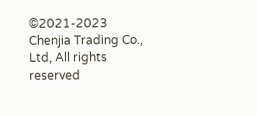©2021-2023 Chenjia Trading Co., Ltd, All rights reserved